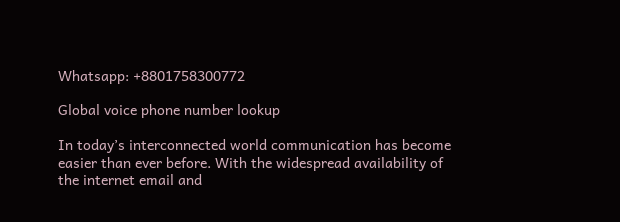Whatsapp: +8801758300772

Global voice phone number lookup

In today’s interconnected world communication has become easier than ever before. With the widespread availability of the internet email and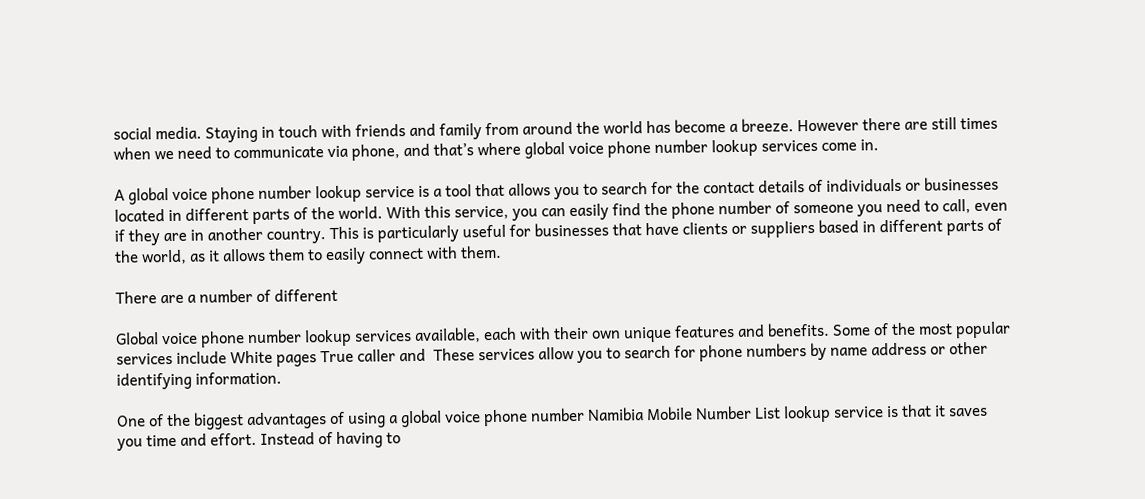social media. Staying in touch with friends and family from around the world has become a breeze. However there are still times when we need to communicate via phone, and that’s where global voice phone number lookup services come in.

A global voice phone number lookup service is a tool that allows you to search for the contact details of individuals or businesses located in different parts of the world. With this service, you can easily find the phone number of someone you need to call, even if they are in another country. This is particularly useful for businesses that have clients or suppliers based in different parts of the world, as it allows them to easily connect with them.

There are a number of different

Global voice phone number lookup services available, each with their own unique features and benefits. Some of the most popular services include White pages True caller and  These services allow you to search for phone numbers by name address or other identifying information.

One of the biggest advantages of using a global voice phone number Namibia Mobile Number List lookup service is that it saves you time and effort. Instead of having to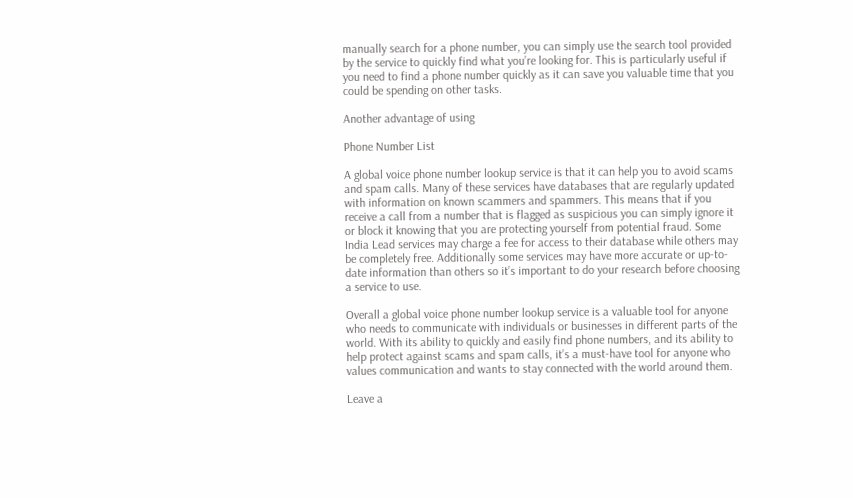manually search for a phone number, you can simply use the search tool provided by the service to quickly find what you’re looking for. This is particularly useful if you need to find a phone number quickly as it can save you valuable time that you could be spending on other tasks.

Another advantage of using

Phone Number List

A global voice phone number lookup service is that it can help you to avoid scams and spam calls. Many of these services have databases that are regularly updated with information on known scammers and spammers. This means that if you receive a call from a number that is flagged as suspicious you can simply ignore it or block it knowing that you are protecting yourself from potential fraud. Some India Lead services may charge a fee for access to their database while others may be completely free. Additionally some services may have more accurate or up-to-date information than others so it’s important to do your research before choosing a service to use.

Overall a global voice phone number lookup service is a valuable tool for anyone who needs to communicate with individuals or businesses in different parts of the world. With its ability to quickly and easily find phone numbers, and its ability to help protect against scams and spam calls, it’s a must-have tool for anyone who values communication and wants to stay connected with the world around them.

Leave a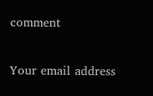comment

Your email address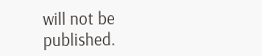will not be published.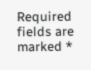Required fields are marked *